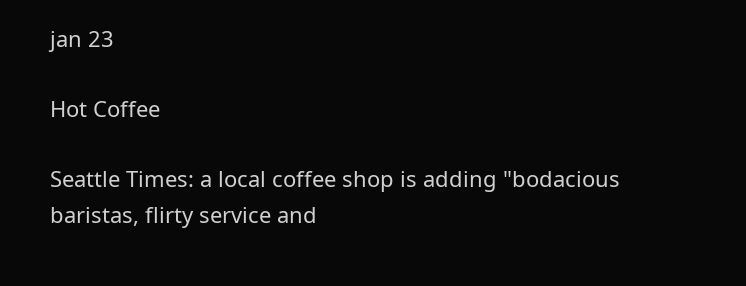jan 23

Hot Coffee

Seattle Times: a local coffee shop is adding "bodacious baristas, flirty service and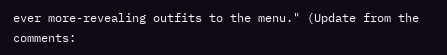ever more-revealing outfits to the menu." (Update from the comments: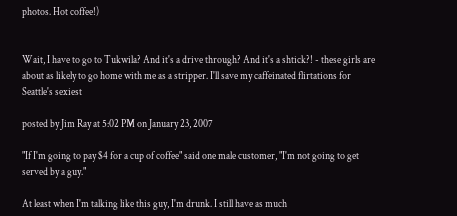photos. Hot coffee!)


Wait, I have to go to Tukwila? And it's a drive through? And it's a shtick?! - these girls are about as likely to go home with me as a stripper. I'll save my caffeinated flirtations for Seattle's sexiest

posted by Jim Ray at 5:02 PM on January 23, 2007

"If I'm going to pay $4 for a cup of coffee" said one male customer, "I'm not going to get served by a guy."

At least when I'm talking like this guy, I'm drunk. I still have as much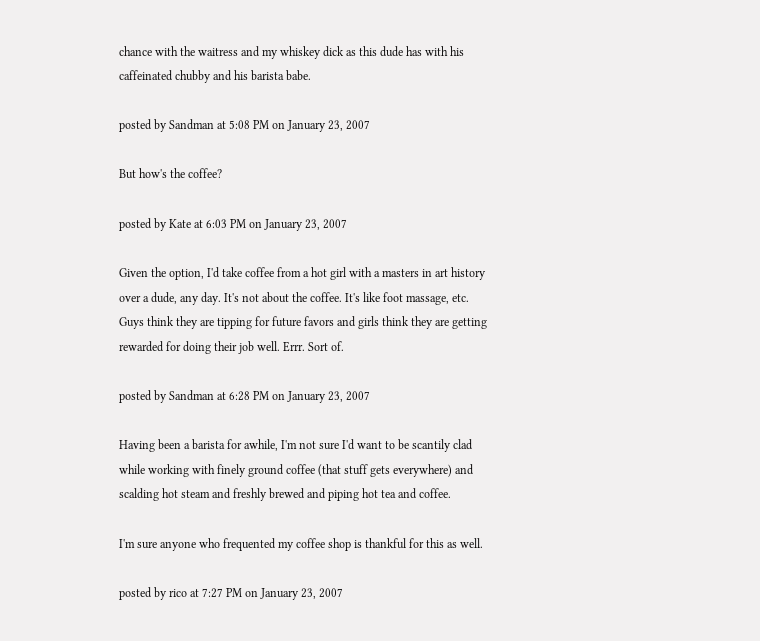chance with the waitress and my whiskey dick as this dude has with his caffeinated chubby and his barista babe.

posted by Sandman at 5:08 PM on January 23, 2007

But how's the coffee?

posted by Kate at 6:03 PM on January 23, 2007

Given the option, I'd take coffee from a hot girl with a masters in art history over a dude, any day. It's not about the coffee. It's like foot massage, etc. Guys think they are tipping for future favors and girls think they are getting rewarded for doing their job well. Errr. Sort of.

posted by Sandman at 6:28 PM on January 23, 2007

Having been a barista for awhile, I'm not sure I'd want to be scantily clad while working with finely ground coffee (that stuff gets everywhere) and scalding hot steam and freshly brewed and piping hot tea and coffee.

I'm sure anyone who frequented my coffee shop is thankful for this as well.

posted by rico at 7:27 PM on January 23, 2007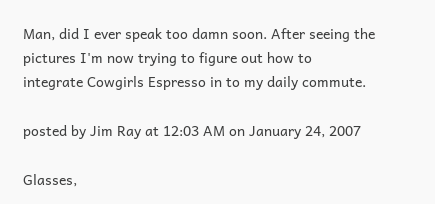Man, did I ever speak too damn soon. After seeing the pictures I'm now trying to figure out how to integrate Cowgirls Espresso in to my daily commute.

posted by Jim Ray at 12:03 AM on January 24, 2007

Glasses,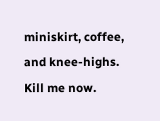miniskirt, coffee, and knee-highs. Kill me now.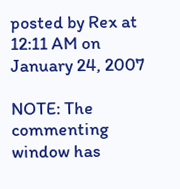posted by Rex at 12:11 AM on January 24, 2007

NOTE: The commenting window has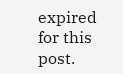expired for this post.